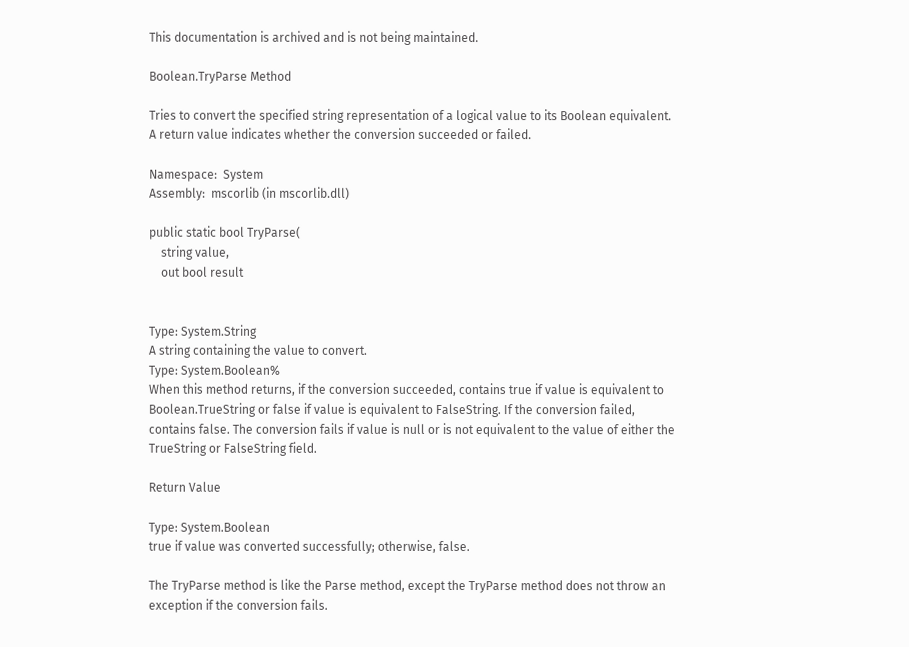This documentation is archived and is not being maintained.

Boolean.TryParse Method

Tries to convert the specified string representation of a logical value to its Boolean equivalent. A return value indicates whether the conversion succeeded or failed.

Namespace:  System
Assembly:  mscorlib (in mscorlib.dll)

public static bool TryParse(
    string value,
    out bool result


Type: System.String
A string containing the value to convert.
Type: System.Boolean%
When this method returns, if the conversion succeeded, contains true if value is equivalent to Boolean.TrueString or false if value is equivalent to FalseString. If the conversion failed, contains false. The conversion fails if value is null or is not equivalent to the value of either the TrueString or FalseString field.

Return Value

Type: System.Boolean
true if value was converted successfully; otherwise, false.

The TryParse method is like the Parse method, except the TryParse method does not throw an exception if the conversion fails.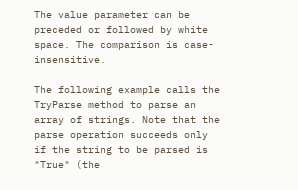The value parameter can be preceded or followed by white space. The comparison is case-insensitive.

The following example calls the TryParse method to parse an array of strings. Note that the parse operation succeeds only if the string to be parsed is "True" (the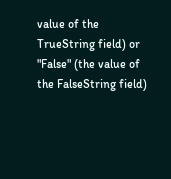value of the TrueString field) or "False" (the value of the FalseString field)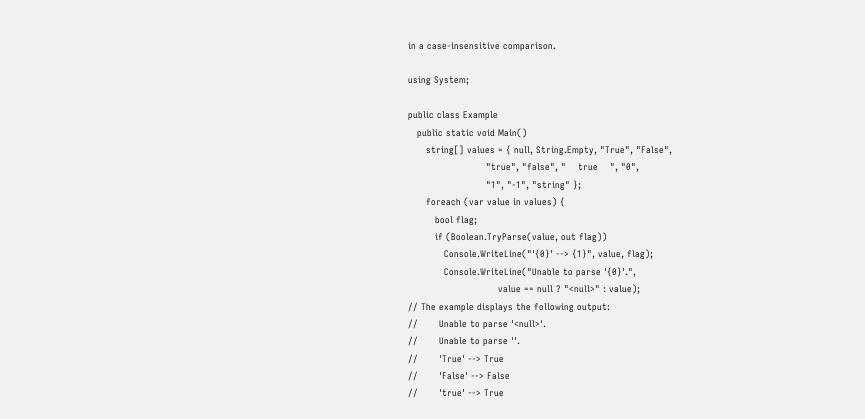in a case-insensitive comparison.

using System;

public class Example
   public static void Main()
      string[] values = { null, String.Empty, "True", "False",
                          "true", "false", "    true    ", "0",
                          "1", "-1", "string" };
      foreach (var value in values) {
         bool flag;
         if (Boolean.TryParse(value, out flag))
            Console.WriteLine("'{0}' --> {1}", value, flag);
            Console.WriteLine("Unable to parse '{0}'.",
                              value == null ? "<null>" : value);
// The example displays the following output:
//       Unable to parse '<null>'.
//       Unable to parse ''.
//       'True' --> True
//       'False' --> False
//       'true' --> True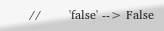//       'false' --> False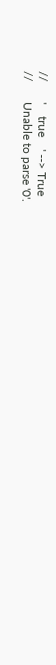//       '    true    ' --> True
//       Unable to parse '0'.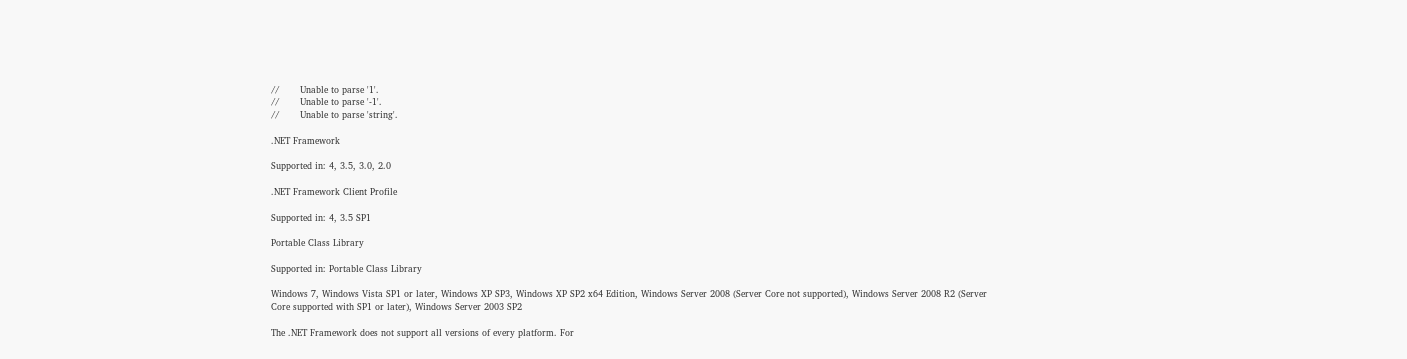//       Unable to parse '1'.
//       Unable to parse '-1'.
//       Unable to parse 'string'.

.NET Framework

Supported in: 4, 3.5, 3.0, 2.0

.NET Framework Client Profile

Supported in: 4, 3.5 SP1

Portable Class Library

Supported in: Portable Class Library

Windows 7, Windows Vista SP1 or later, Windows XP SP3, Windows XP SP2 x64 Edition, Windows Server 2008 (Server Core not supported), Windows Server 2008 R2 (Server Core supported with SP1 or later), Windows Server 2003 SP2

The .NET Framework does not support all versions of every platform. For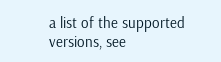a list of the supported versions, see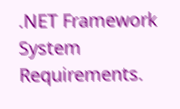.NET Framework System Requirements.